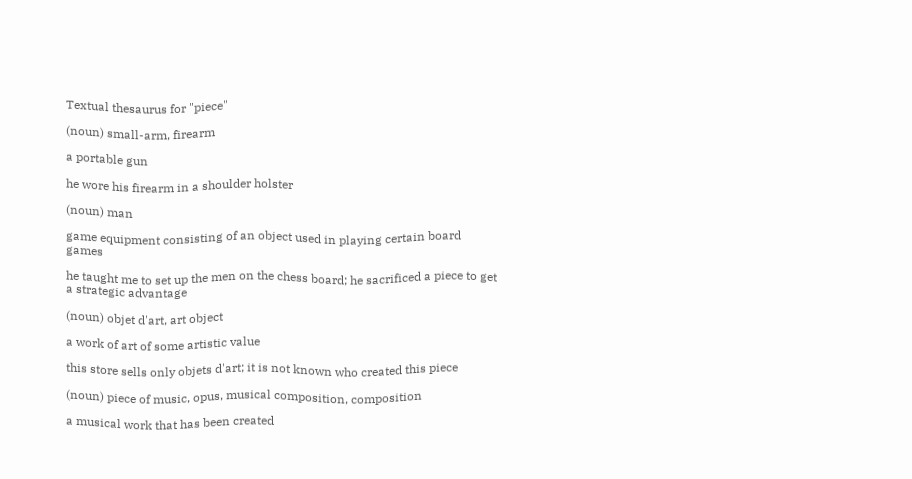Textual thesaurus for "piece"

(noun) small-arm, firearm

a portable gun

he wore his firearm in a shoulder holster

(noun) man

game equipment consisting of an object used in playing certain board games

he taught me to set up the men on the chess board; he sacrificed a piece to get a strategic advantage

(noun) objet d'art, art object

a work of art of some artistic value

this store sells only objets d'art; it is not known who created this piece

(noun) piece of music, opus, musical composition, composition

a musical work that has been created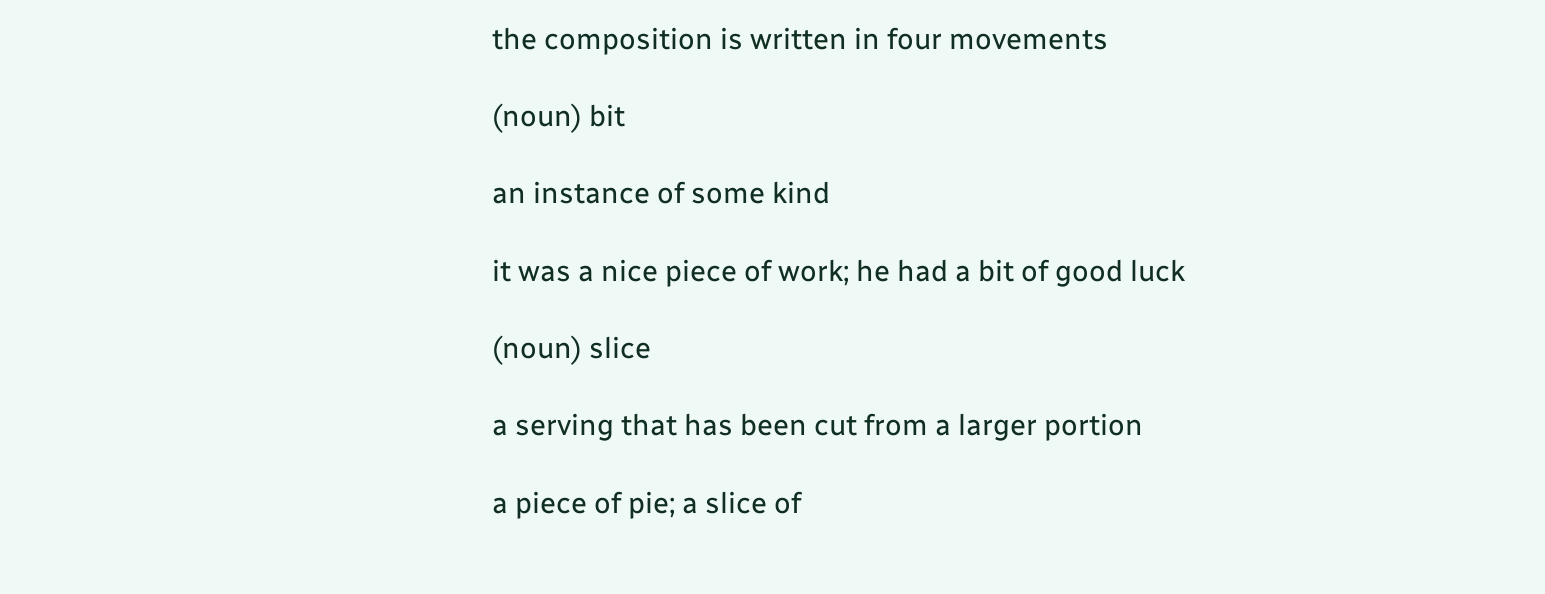the composition is written in four movements

(noun) bit

an instance of some kind

it was a nice piece of work; he had a bit of good luck

(noun) slice

a serving that has been cut from a larger portion

a piece of pie; a slice of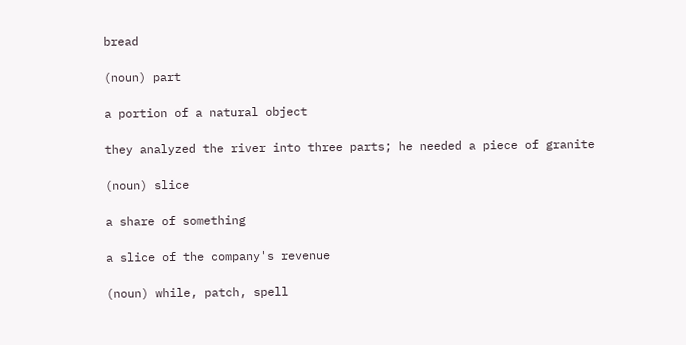bread

(noun) part

a portion of a natural object

they analyzed the river into three parts; he needed a piece of granite

(noun) slice

a share of something

a slice of the company's revenue

(noun) while, patch, spell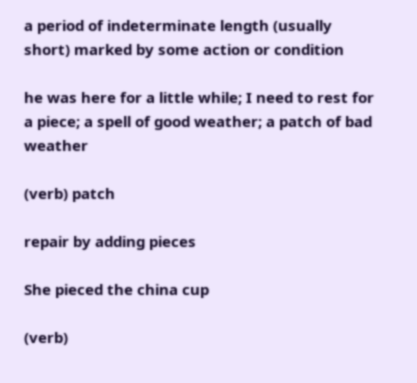a period of indeterminate length (usually short) marked by some action or condition

he was here for a little while; I need to rest for a piece; a spell of good weather; a patch of bad weather

(verb) patch

repair by adding pieces

She pieced the china cup

(verb)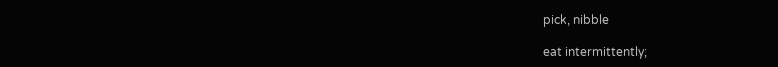pick, nibble

eat intermittently;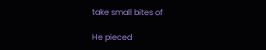take small bites of

He pieced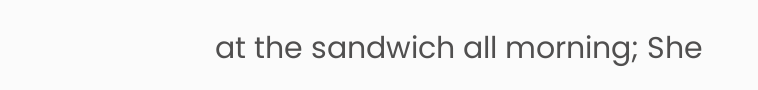at the sandwich all morning; She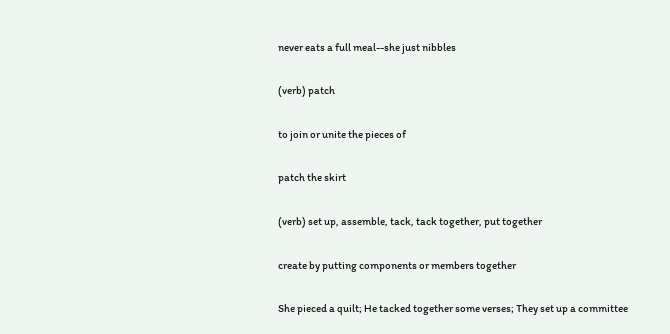never eats a full meal--she just nibbles

(verb) patch

to join or unite the pieces of

patch the skirt

(verb) set up, assemble, tack, tack together, put together

create by putting components or members together

She pieced a quilt; He tacked together some verses; They set up a committee